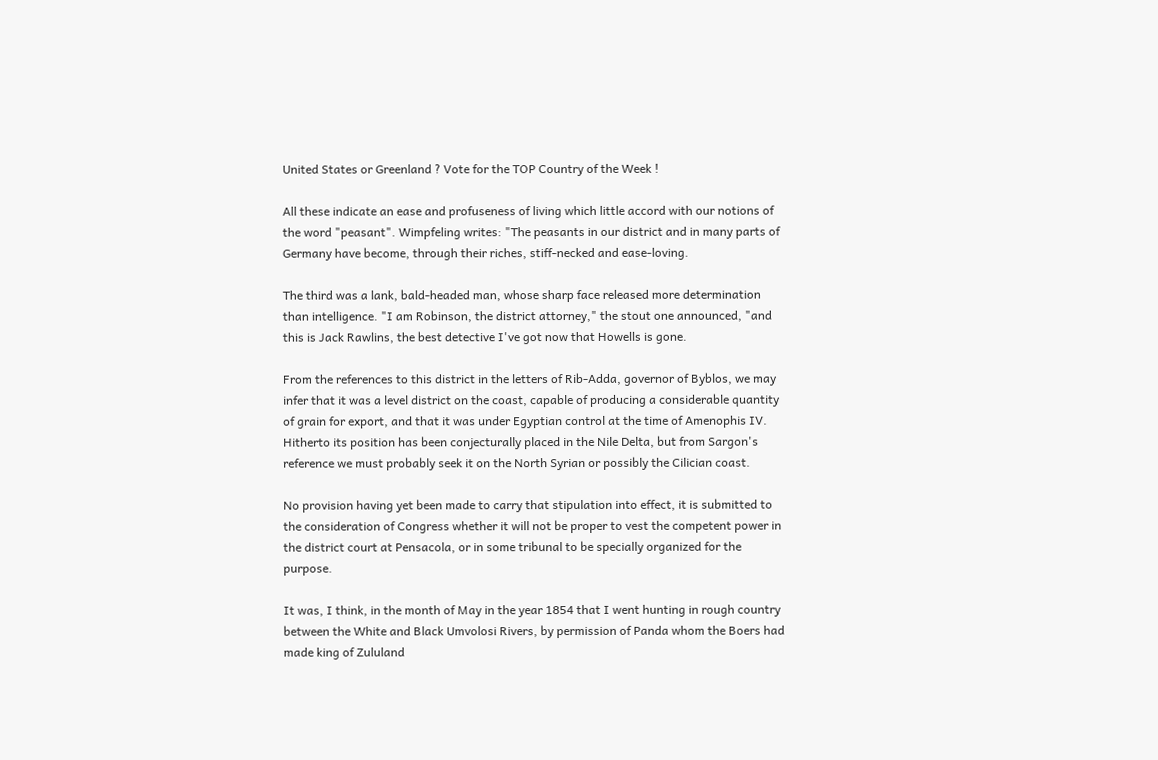United States or Greenland ? Vote for the TOP Country of the Week !

All these indicate an ease and profuseness of living which little accord with our notions of the word "peasant". Wimpfeling writes: "The peasants in our district and in many parts of Germany have become, through their riches, stiff-necked and ease-loving.

The third was a lank, bald-headed man, whose sharp face released more determination than intelligence. "I am Robinson, the district attorney," the stout one announced, "and this is Jack Rawlins, the best detective I've got now that Howells is gone.

From the references to this district in the letters of Rib-Adda, governor of Byblos, we may infer that it was a level district on the coast, capable of producing a considerable quantity of grain for export, and that it was under Egyptian control at the time of Amenophis IV. Hitherto its position has been conjecturally placed in the Nile Delta, but from Sargon's reference we must probably seek it on the North Syrian or possibly the Cilician coast.

No provision having yet been made to carry that stipulation into effect, it is submitted to the consideration of Congress whether it will not be proper to vest the competent power in the district court at Pensacola, or in some tribunal to be specially organized for the purpose.

It was, I think, in the month of May in the year 1854 that I went hunting in rough country between the White and Black Umvolosi Rivers, by permission of Panda whom the Boers had made king of Zululand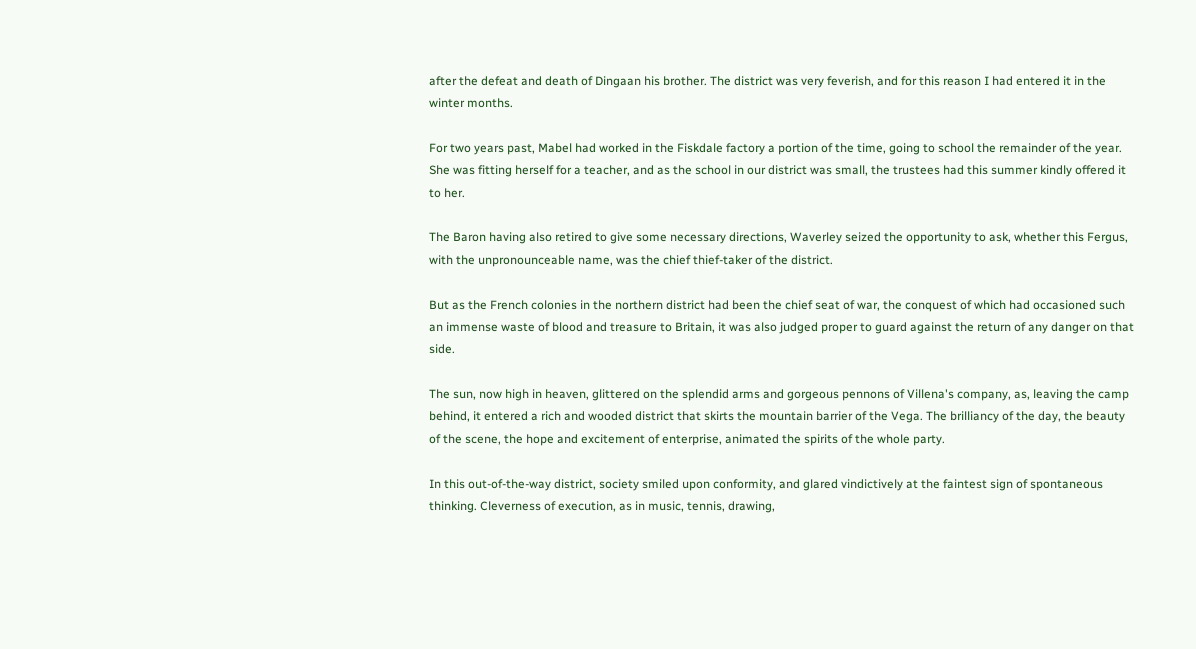after the defeat and death of Dingaan his brother. The district was very feverish, and for this reason I had entered it in the winter months.

For two years past, Mabel had worked in the Fiskdale factory a portion of the time, going to school the remainder of the year. She was fitting herself for a teacher, and as the school in our district was small, the trustees had this summer kindly offered it to her.

The Baron having also retired to give some necessary directions, Waverley seized the opportunity to ask, whether this Fergus, with the unpronounceable name, was the chief thief-taker of the district.

But as the French colonies in the northern district had been the chief seat of war, the conquest of which had occasioned such an immense waste of blood and treasure to Britain, it was also judged proper to guard against the return of any danger on that side.

The sun, now high in heaven, glittered on the splendid arms and gorgeous pennons of Villena's company, as, leaving the camp behind, it entered a rich and wooded district that skirts the mountain barrier of the Vega. The brilliancy of the day, the beauty of the scene, the hope and excitement of enterprise, animated the spirits of the whole party.

In this out-of-the-way district, society smiled upon conformity, and glared vindictively at the faintest sign of spontaneous thinking. Cleverness of execution, as in music, tennis, drawing,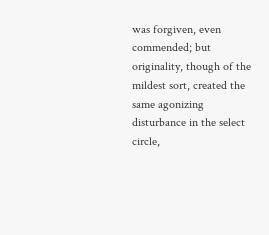was forgiven, even commended; but originality, though of the mildest sort, created the same agonizing disturbance in the select circle,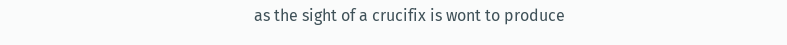as the sight of a crucifix is wont to produce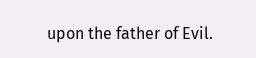upon the father of Evil.